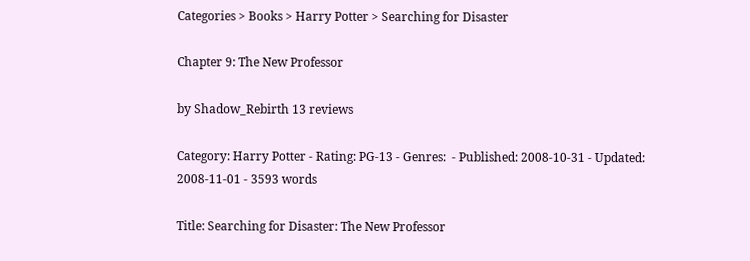Categories > Books > Harry Potter > Searching for Disaster

Chapter 9: The New Professor

by Shadow_Rebirth 13 reviews

Category: Harry Potter - Rating: PG-13 - Genres:  - Published: 2008-10-31 - Updated: 2008-11-01 - 3593 words

Title: Searching for Disaster: The New Professor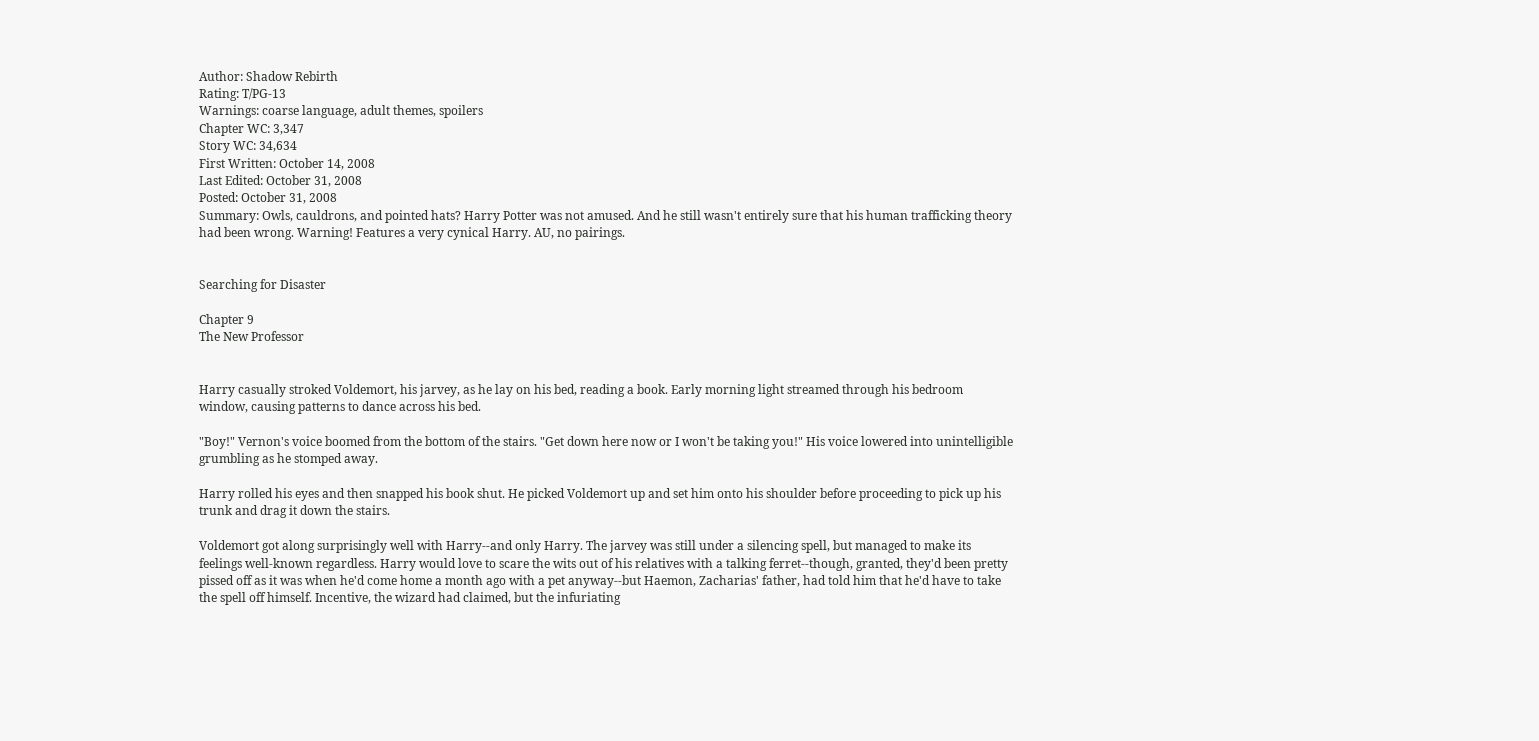Author: Shadow Rebirth
Rating: T/PG-13
Warnings: coarse language, adult themes, spoilers
Chapter WC: 3,347
Story WC: 34,634
First Written: October 14, 2008
Last Edited: October 31, 2008
Posted: October 31, 2008
Summary: Owls, cauldrons, and pointed hats? Harry Potter was not amused. And he still wasn't entirely sure that his human trafficking theory had been wrong. Warning! Features a very cynical Harry. AU, no pairings.


Searching for Disaster

Chapter 9
The New Professor


Harry casually stroked Voldemort, his jarvey, as he lay on his bed, reading a book. Early morning light streamed through his bedroom window, causing patterns to dance across his bed.

"Boy!" Vernon's voice boomed from the bottom of the stairs. "Get down here now or I won't be taking you!" His voice lowered into unintelligible grumbling as he stomped away.

Harry rolled his eyes and then snapped his book shut. He picked Voldemort up and set him onto his shoulder before proceeding to pick up his trunk and drag it down the stairs.

Voldemort got along surprisingly well with Harry--and only Harry. The jarvey was still under a silencing spell, but managed to make its feelings well-known regardless. Harry would love to scare the wits out of his relatives with a talking ferret--though, granted, they'd been pretty pissed off as it was when he'd come home a month ago with a pet anyway--but Haemon, Zacharias' father, had told him that he'd have to take the spell off himself. Incentive, the wizard had claimed, but the infuriating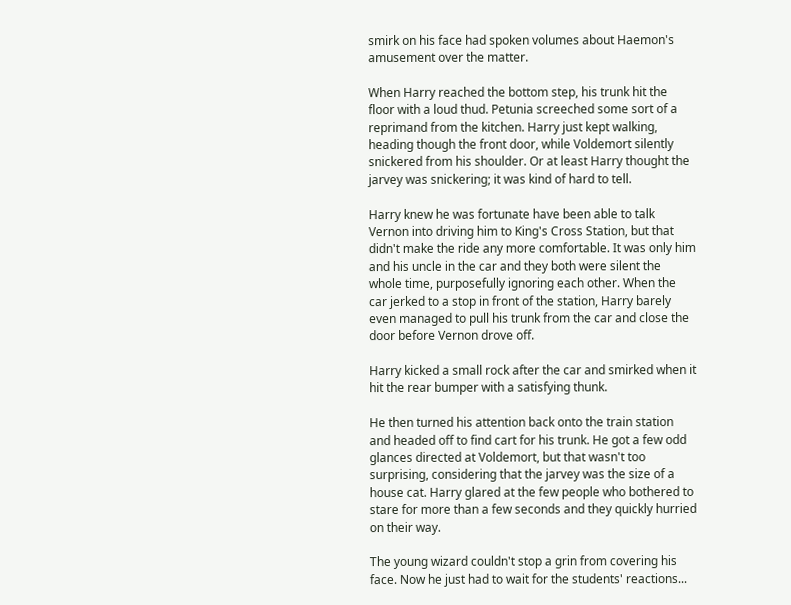smirk on his face had spoken volumes about Haemon's amusement over the matter.

When Harry reached the bottom step, his trunk hit the floor with a loud thud. Petunia screeched some sort of a reprimand from the kitchen. Harry just kept walking, heading though the front door, while Voldemort silently snickered from his shoulder. Or at least Harry thought the jarvey was snickering; it was kind of hard to tell.

Harry knew he was fortunate have been able to talk Vernon into driving him to King's Cross Station, but that didn't make the ride any more comfortable. It was only him and his uncle in the car and they both were silent the whole time, purposefully ignoring each other. When the car jerked to a stop in front of the station, Harry barely even managed to pull his trunk from the car and close the door before Vernon drove off.

Harry kicked a small rock after the car and smirked when it hit the rear bumper with a satisfying thunk.

He then turned his attention back onto the train station and headed off to find cart for his trunk. He got a few odd glances directed at Voldemort, but that wasn't too surprising, considering that the jarvey was the size of a house cat. Harry glared at the few people who bothered to stare for more than a few seconds and they quickly hurried on their way.

The young wizard couldn't stop a grin from covering his face. Now he just had to wait for the students' reactions...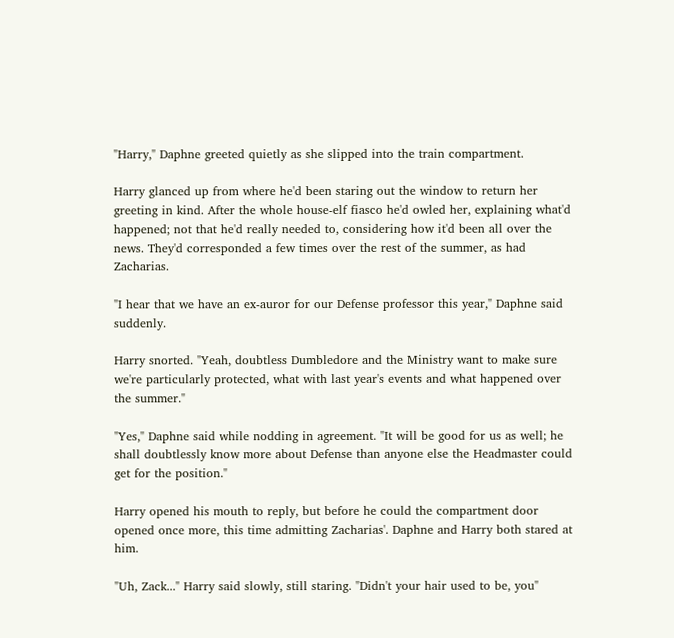"Harry," Daphne greeted quietly as she slipped into the train compartment.

Harry glanced up from where he'd been staring out the window to return her greeting in kind. After the whole house-elf fiasco he'd owled her, explaining what'd happened; not that he'd really needed to, considering how it'd been all over the news. They'd corresponded a few times over the rest of the summer, as had Zacharias.

"I hear that we have an ex-auror for our Defense professor this year," Daphne said suddenly.

Harry snorted. "Yeah, doubtless Dumbledore and the Ministry want to make sure we're particularly protected, what with last year's events and what happened over the summer."

"Yes," Daphne said while nodding in agreement. "It will be good for us as well; he shall doubtlessly know more about Defense than anyone else the Headmaster could get for the position."

Harry opened his mouth to reply, but before he could the compartment door opened once more, this time admitting Zacharias'. Daphne and Harry both stared at him.

"Uh, Zack..." Harry said slowly, still staring. "Didn't your hair used to be, you"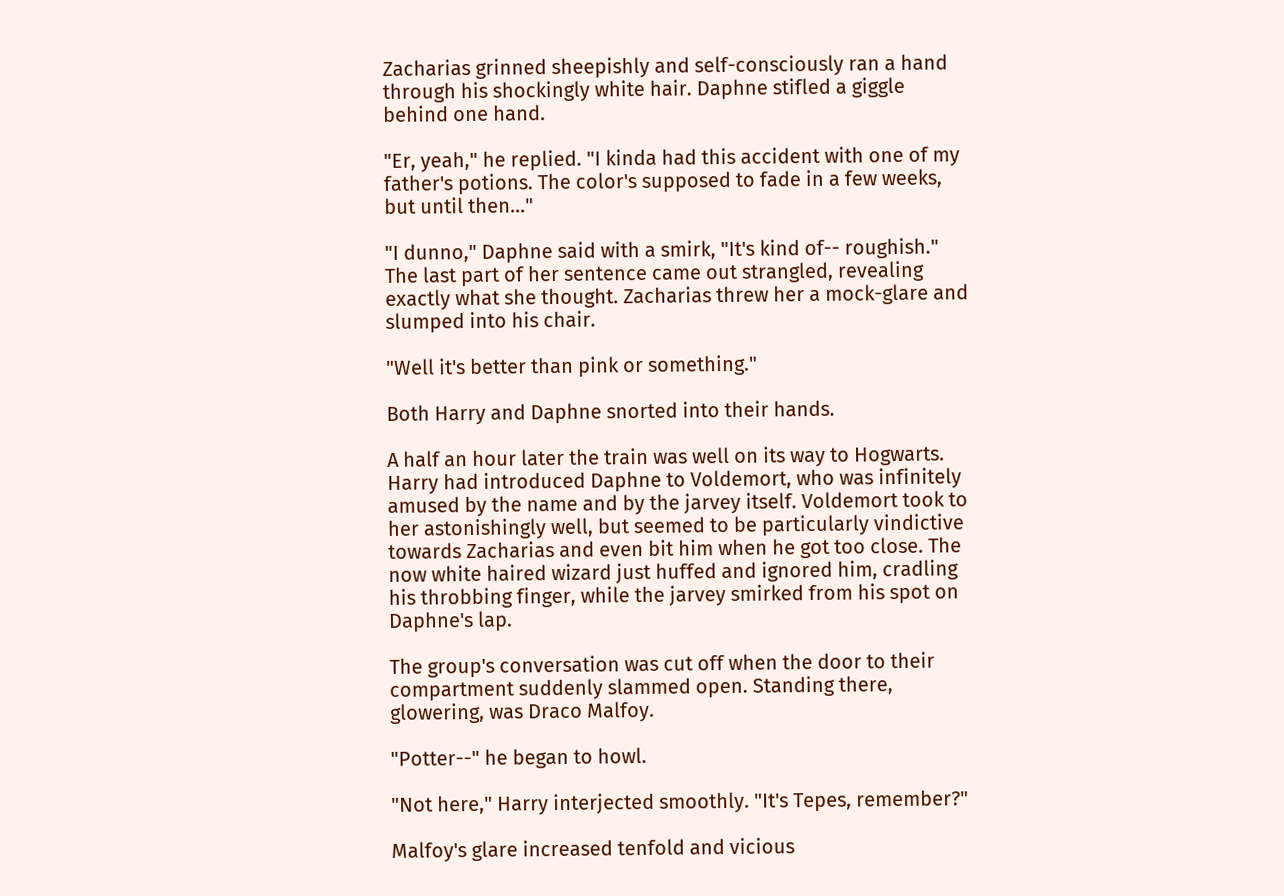Zacharias grinned sheepishly and self-consciously ran a hand through his shockingly white hair. Daphne stifled a giggle behind one hand.

"Er, yeah," he replied. "I kinda had this accident with one of my father's potions. The color's supposed to fade in a few weeks, but until then..."

"I dunno," Daphne said with a smirk, "It's kind of-- roughish." The last part of her sentence came out strangled, revealing exactly what she thought. Zacharias threw her a mock-glare and slumped into his chair.

"Well it's better than pink or something."

Both Harry and Daphne snorted into their hands.

A half an hour later the train was well on its way to Hogwarts. Harry had introduced Daphne to Voldemort, who was infinitely amused by the name and by the jarvey itself. Voldemort took to her astonishingly well, but seemed to be particularly vindictive towards Zacharias and even bit him when he got too close. The now white haired wizard just huffed and ignored him, cradling his throbbing finger, while the jarvey smirked from his spot on Daphne's lap.

The group's conversation was cut off when the door to their compartment suddenly slammed open. Standing there, glowering, was Draco Malfoy.

"Potter--" he began to howl.

"Not here," Harry interjected smoothly. "It's Tepes, remember?"

Malfoy's glare increased tenfold and vicious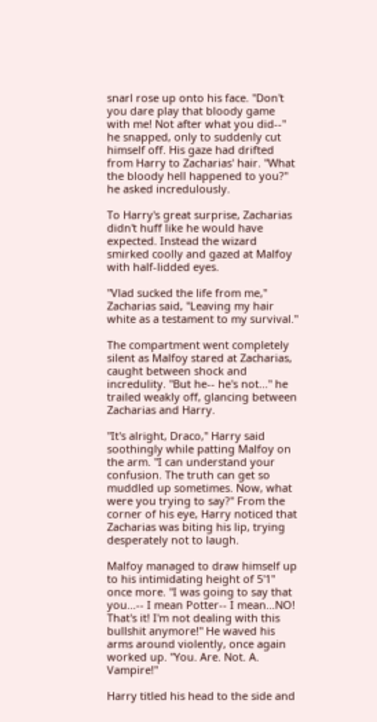snarl rose up onto his face. "Don't you dare play that bloody game with me! Not after what you did--" he snapped, only to suddenly cut himself off. His gaze had drifted from Harry to Zacharias' hair. "What the bloody hell happened to you?" he asked incredulously.

To Harry's great surprise, Zacharias didn't huff like he would have expected. Instead the wizard smirked coolly and gazed at Malfoy with half-lidded eyes.

"Vlad sucked the life from me," Zacharias said, "Leaving my hair white as a testament to my survival."

The compartment went completely silent as Malfoy stared at Zacharias, caught between shock and incredulity. "But he-- he's not..." he trailed weakly off, glancing between Zacharias and Harry.

"It's alright, Draco," Harry said soothingly while patting Malfoy on the arm. "I can understand your confusion. The truth can get so muddled up sometimes. Now, what were you trying to say?" From the corner of his eye, Harry noticed that Zacharias was biting his lip, trying desperately not to laugh.

Malfoy managed to draw himself up to his intimidating height of 5'1" once more. "I was going to say that you...-- I mean Potter-- I mean...NO! That's it! I'm not dealing with this bullshit anymore!" He waved his arms around violently, once again worked up. "You. Are. Not. A. Vampire!"

Harry titled his head to the side and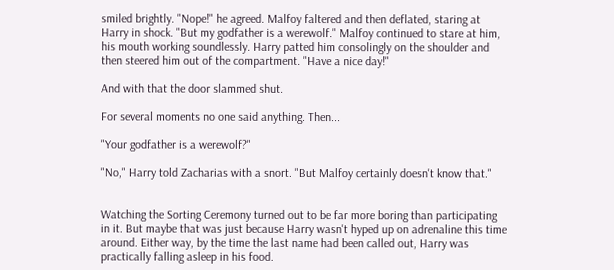smiled brightly. "Nope!" he agreed. Malfoy faltered and then deflated, staring at Harry in shock. "But my godfather is a werewolf." Malfoy continued to stare at him, his mouth working soundlessly. Harry patted him consolingly on the shoulder and then steered him out of the compartment. "Have a nice day!"

And with that the door slammed shut.

For several moments no one said anything. Then...

"Your godfather is a werewolf?"

"No," Harry told Zacharias with a snort. "But Malfoy certainly doesn't know that."


Watching the Sorting Ceremony turned out to be far more boring than participating in it. But maybe that was just because Harry wasn't hyped up on adrenaline this time around. Either way, by the time the last name had been called out, Harry was practically falling asleep in his food.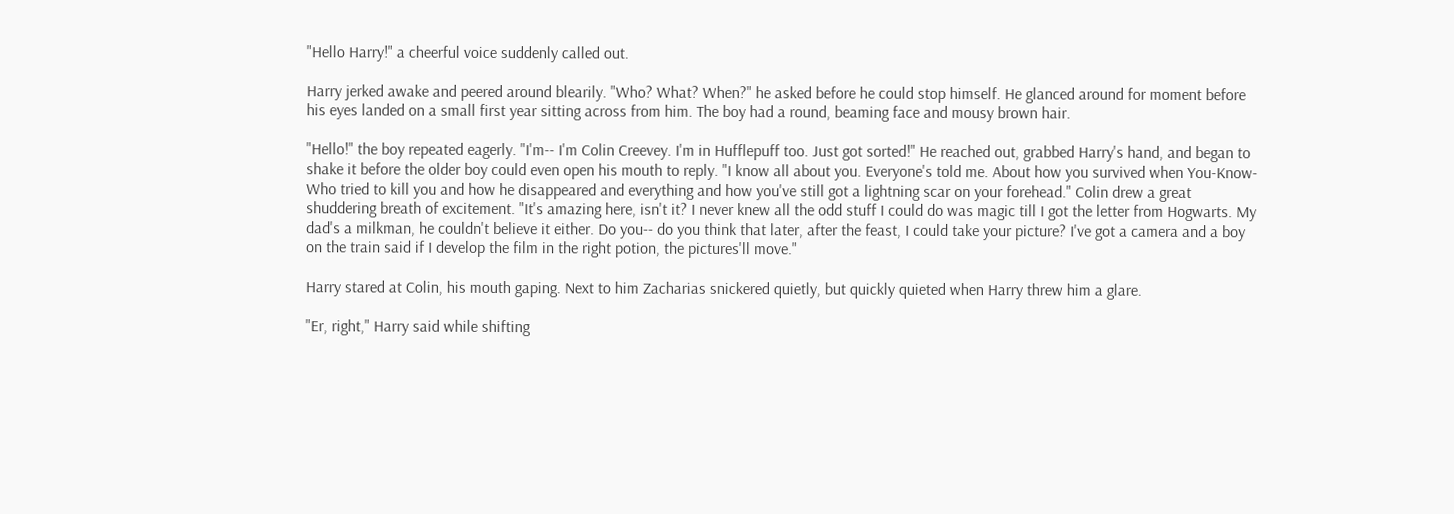"Hello Harry!" a cheerful voice suddenly called out.

Harry jerked awake and peered around blearily. "Who? What? When?" he asked before he could stop himself. He glanced around for moment before his eyes landed on a small first year sitting across from him. The boy had a round, beaming face and mousy brown hair.

"Hello!" the boy repeated eagerly. "I'm-- I'm Colin Creevey. I'm in Hufflepuff too. Just got sorted!" He reached out, grabbed Harry's hand, and began to shake it before the older boy could even open his mouth to reply. "I know all about you. Everyone's told me. About how you survived when You-Know-Who tried to kill you and how he disappeared and everything and how you've still got a lightning scar on your forehead." Colin drew a great shuddering breath of excitement. "It's amazing here, isn't it? I never knew all the odd stuff I could do was magic till I got the letter from Hogwarts. My dad's a milkman, he couldn't believe it either. Do you-- do you think that later, after the feast, I could take your picture? I've got a camera and a boy on the train said if I develop the film in the right potion, the pictures'll move."

Harry stared at Colin, his mouth gaping. Next to him Zacharias snickered quietly, but quickly quieted when Harry threw him a glare.

"Er, right," Harry said while shifting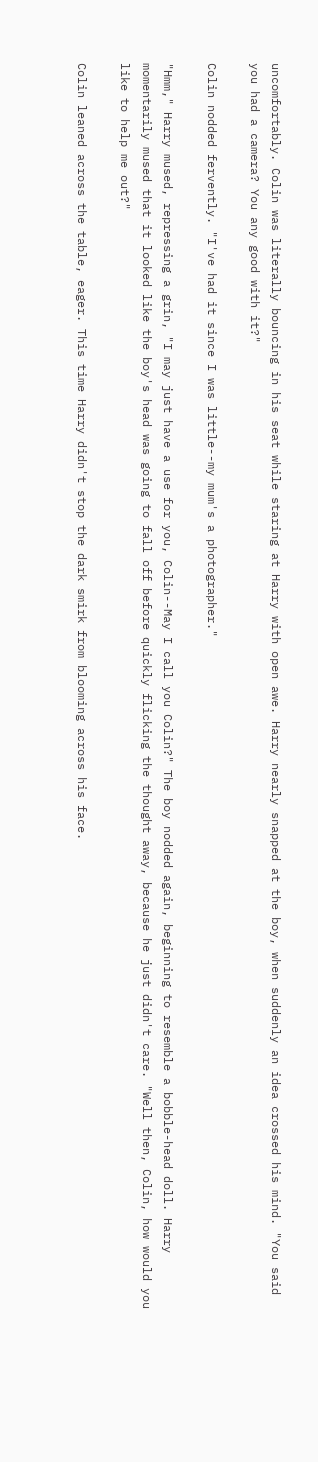uncomfortably. Colin was literally bouncing in his seat while staring at Harry with open awe. Harry nearly snapped at the boy, when suddenly an idea crossed his mind. "You said you had a camera? You any good with it?"

Colin nodded fervently. "I've had it since I was little--my mum's a photographer."

"Hmm," Harry mused, repressing a grin, "I may just have a use for you, Colin--May I call you Colin?" The boy nodded again, beginning to resemble a bobble-head doll. Harry momentarily mused that it looked like the boy's head was going to fall off before quickly flicking the thought away, because he just didn't care. "Well then, Colin, how would you like to help me out?"

Colin leaned across the table, eager. This time Harry didn't stop the dark smirk from blooming across his face.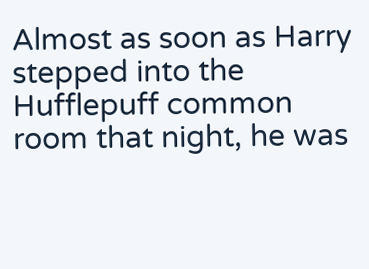Almost as soon as Harry stepped into the Hufflepuff common room that night, he was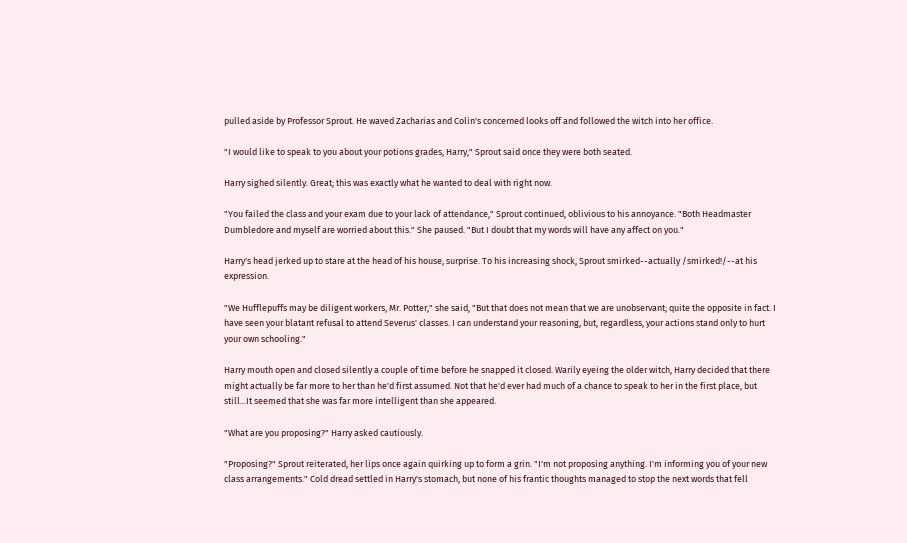pulled aside by Professor Sprout. He waved Zacharias and Colin's concerned looks off and followed the witch into her office.

"I would like to speak to you about your potions grades, Harry," Sprout said once they were both seated.

Harry sighed silently. Great; this was exactly what he wanted to deal with right now.

"You failed the class and your exam due to your lack of attendance," Sprout continued, oblivious to his annoyance. "Both Headmaster Dumbledore and myself are worried about this." She paused. "But I doubt that my words will have any affect on you."

Harry's head jerked up to stare at the head of his house, surprise. To his increasing shock, Sprout smirked--actually /smirked!/--at his expression.

"We Hufflepuffs may be diligent workers, Mr. Potter," she said, "But that does not mean that we are unobservant; quite the opposite in fact. I have seen your blatant refusal to attend Severus' classes. I can understand your reasoning, but, regardless, your actions stand only to hurt your own schooling."

Harry mouth open and closed silently a couple of time before he snapped it closed. Warily eyeing the older witch, Harry decided that there might actually be far more to her than he'd first assumed. Not that he'd ever had much of a chance to speak to her in the first place, but still...It seemed that she was far more intelligent than she appeared.

"What are you proposing?" Harry asked cautiously.

"Proposing?" Sprout reiterated, her lips once again quirking up to form a grin. "I'm not proposing anything. I'm informing you of your new class arrangements." Cold dread settled in Harry's stomach, but none of his frantic thoughts managed to stop the next words that fell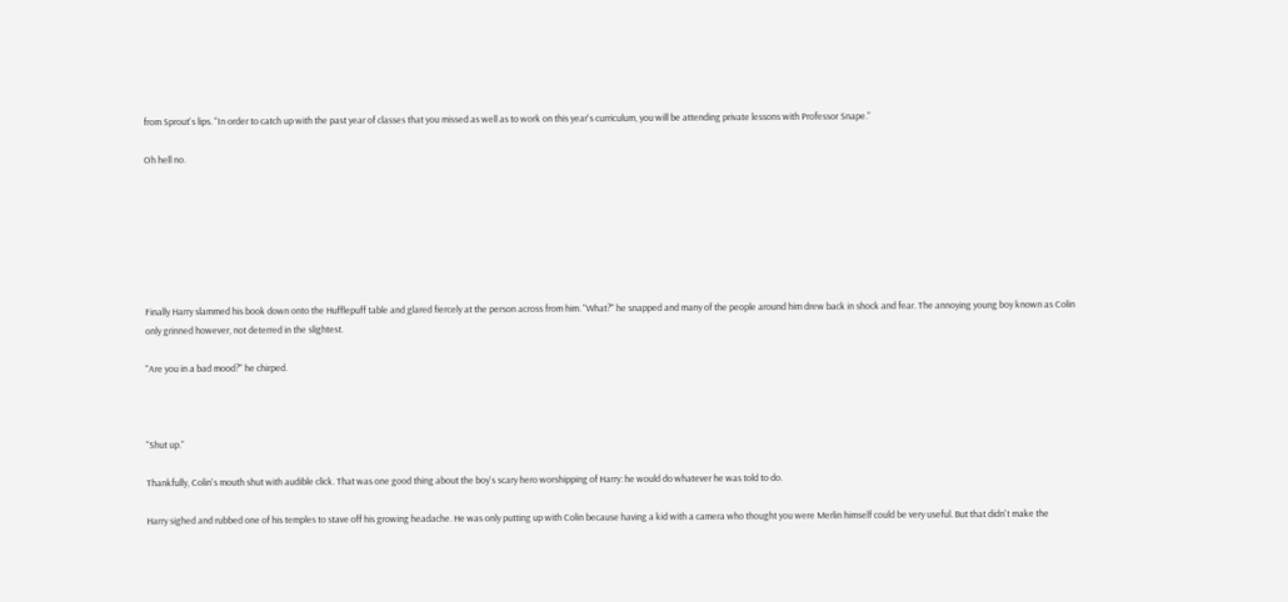from Sprout's lips. "In order to catch up with the past year of classes that you missed as well as to work on this year's curriculum, you will be attending private lessons with Professor Snape."

Oh hell no.







Finally Harry slammed his book down onto the Hufflepuff table and glared fiercely at the person across from him. "What?" he snapped and many of the people around him drew back in shock and fear. The annoying young boy known as Colin only grinned however, not deterred in the slightest.

"Are you in a bad mood?" he chirped.



"Shut up."

Thankfully, Colin's mouth shut with audible click. That was one good thing about the boy's scary hero worshipping of Harry: he would do whatever he was told to do.

Harry sighed and rubbed one of his temples to stave off his growing headache. He was only putting up with Colin because having a kid with a camera who thought you were Merlin himself could be very useful. But that didn't make the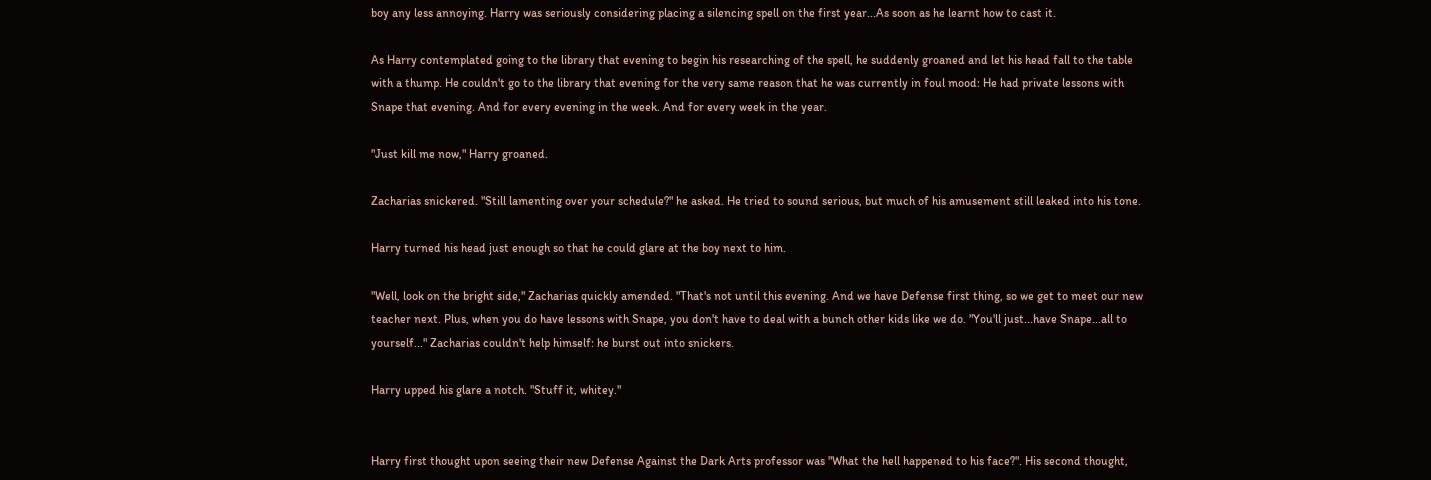boy any less annoying. Harry was seriously considering placing a silencing spell on the first year...As soon as he learnt how to cast it.

As Harry contemplated going to the library that evening to begin his researching of the spell, he suddenly groaned and let his head fall to the table with a thump. He couldn't go to the library that evening for the very same reason that he was currently in foul mood: He had private lessons with Snape that evening. And for every evening in the week. And for every week in the year.

"Just kill me now," Harry groaned.

Zacharias snickered. "Still lamenting over your schedule?" he asked. He tried to sound serious, but much of his amusement still leaked into his tone.

Harry turned his head just enough so that he could glare at the boy next to him.

"Well, look on the bright side," Zacharias quickly amended. "That's not until this evening. And we have Defense first thing, so we get to meet our new teacher next. Plus, when you do have lessons with Snape, you don't have to deal with a bunch other kids like we do. "You'll just...have Snape...all to yourself..." Zacharias couldn't help himself: he burst out into snickers.

Harry upped his glare a notch. "Stuff it, whitey."


Harry first thought upon seeing their new Defense Against the Dark Arts professor was "What the hell happened to his face?". His second thought,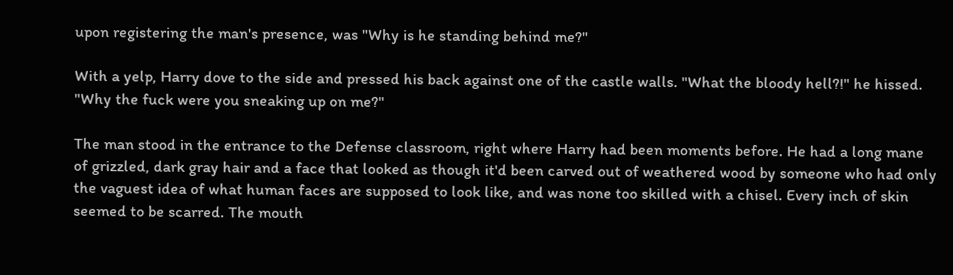upon registering the man's presence, was "Why is he standing behind me?"

With a yelp, Harry dove to the side and pressed his back against one of the castle walls. "What the bloody hell?!" he hissed. "Why the fuck were you sneaking up on me?"

The man stood in the entrance to the Defense classroom, right where Harry had been moments before. He had a long mane of grizzled, dark gray hair and a face that looked as though it'd been carved out of weathered wood by someone who had only the vaguest idea of what human faces are supposed to look like, and was none too skilled with a chisel. Every inch of skin seemed to be scarred. The mouth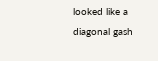looked like a diagonal gash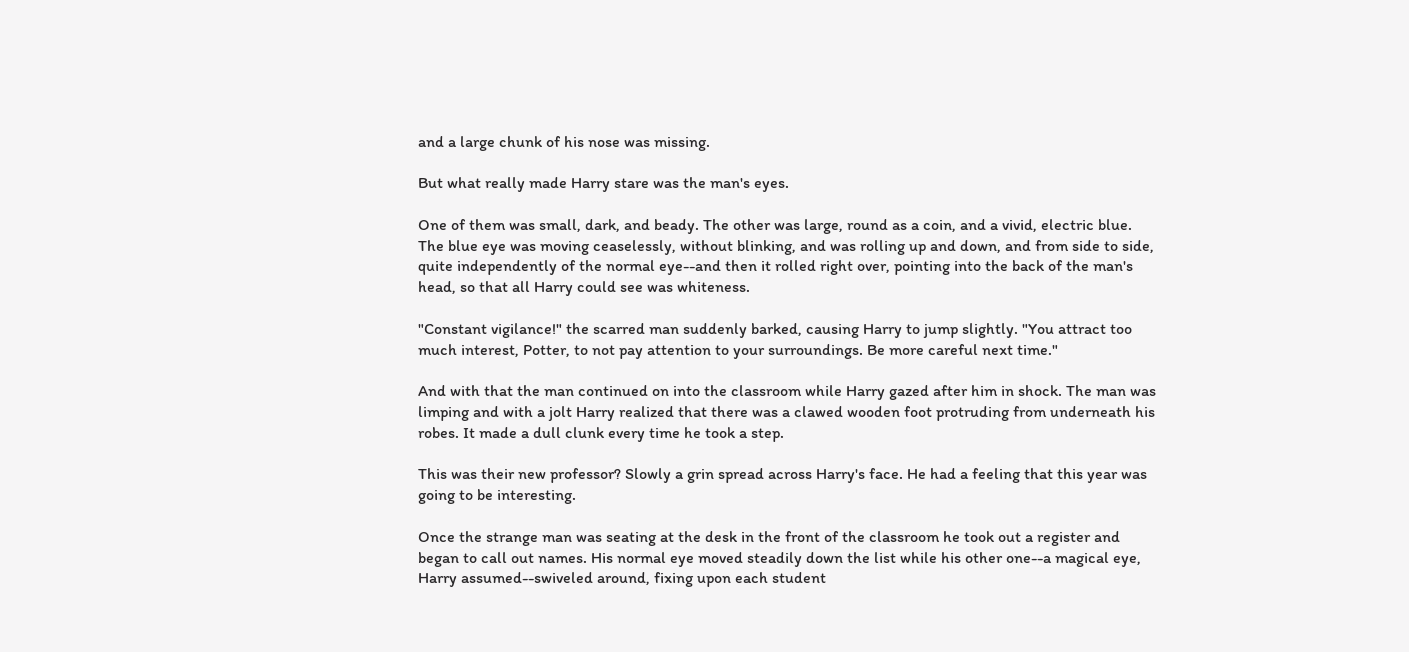and a large chunk of his nose was missing.

But what really made Harry stare was the man's eyes.

One of them was small, dark, and beady. The other was large, round as a coin, and a vivid, electric blue. The blue eye was moving ceaselessly, without blinking, and was rolling up and down, and from side to side, quite independently of the normal eye--and then it rolled right over, pointing into the back of the man's head, so that all Harry could see was whiteness.

"Constant vigilance!" the scarred man suddenly barked, causing Harry to jump slightly. "You attract too much interest, Potter, to not pay attention to your surroundings. Be more careful next time."

And with that the man continued on into the classroom while Harry gazed after him in shock. The man was limping and with a jolt Harry realized that there was a clawed wooden foot protruding from underneath his robes. It made a dull clunk every time he took a step.

This was their new professor? Slowly a grin spread across Harry's face. He had a feeling that this year was going to be interesting.

Once the strange man was seating at the desk in the front of the classroom he took out a register and began to call out names. His normal eye moved steadily down the list while his other one--a magical eye, Harry assumed--swiveled around, fixing upon each student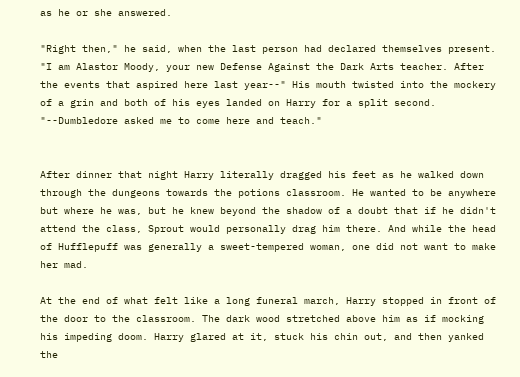as he or she answered.

"Right then," he said, when the last person had declared themselves present. "I am Alastor Moody, your new Defense Against the Dark Arts teacher. After the events that aspired here last year--" His mouth twisted into the mockery of a grin and both of his eyes landed on Harry for a split second. "--Dumbledore asked me to come here and teach."


After dinner that night Harry literally dragged his feet as he walked down through the dungeons towards the potions classroom. He wanted to be anywhere but where he was, but he knew beyond the shadow of a doubt that if he didn't attend the class, Sprout would personally drag him there. And while the head of Hufflepuff was generally a sweet-tempered woman, one did not want to make her mad.

At the end of what felt like a long funeral march, Harry stopped in front of the door to the classroom. The dark wood stretched above him as if mocking his impeding doom. Harry glared at it, stuck his chin out, and then yanked the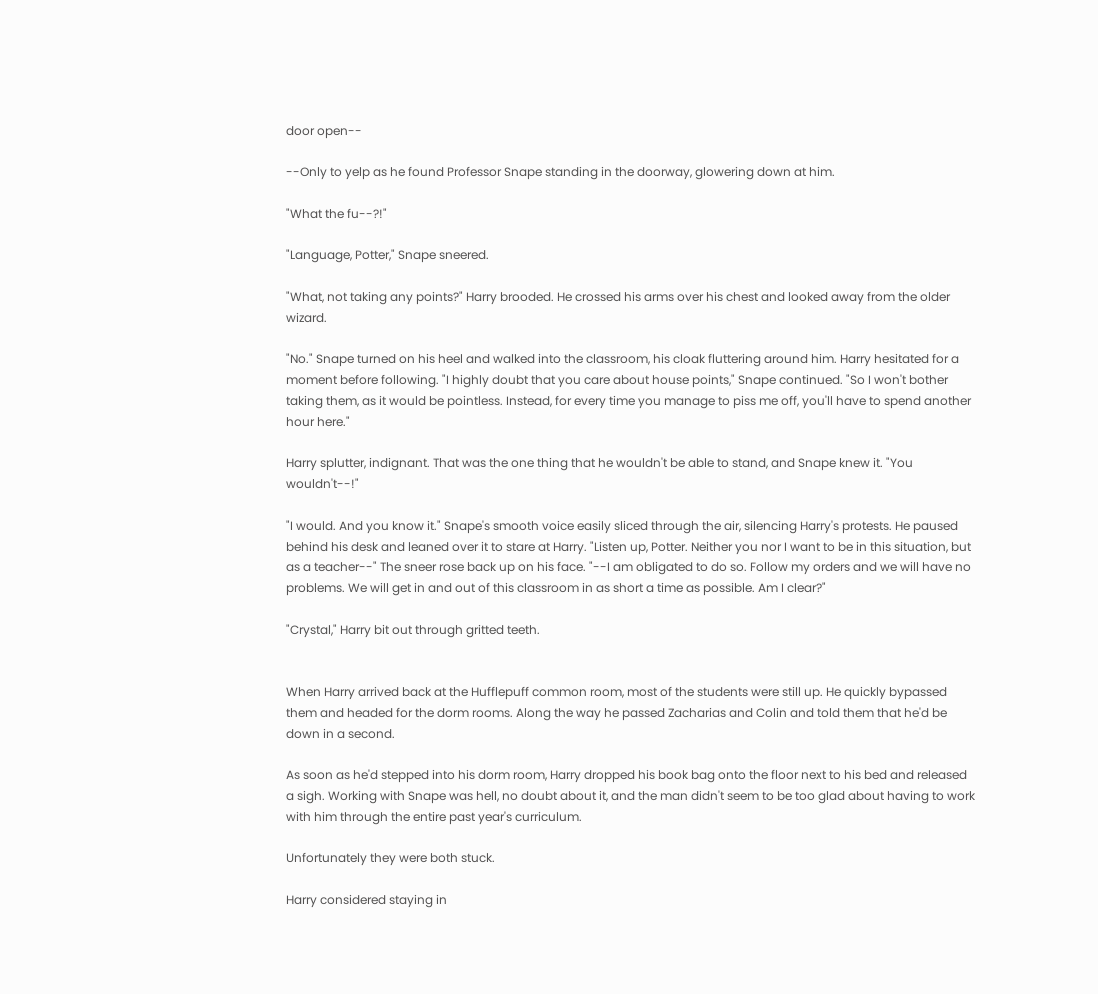door open--

--Only to yelp as he found Professor Snape standing in the doorway, glowering down at him.

"What the fu--?!"

"Language, Potter," Snape sneered.

"What, not taking any points?" Harry brooded. He crossed his arms over his chest and looked away from the older wizard.

"No." Snape turned on his heel and walked into the classroom, his cloak fluttering around him. Harry hesitated for a moment before following. "I highly doubt that you care about house points," Snape continued. "So I won't bother taking them, as it would be pointless. Instead, for every time you manage to piss me off, you'll have to spend another hour here."

Harry splutter, indignant. That was the one thing that he wouldn't be able to stand, and Snape knew it. "You wouldn't--!"

"I would. And you know it." Snape's smooth voice easily sliced through the air, silencing Harry's protests. He paused behind his desk and leaned over it to stare at Harry. "Listen up, Potter. Neither you nor I want to be in this situation, but as a teacher--" The sneer rose back up on his face. "--I am obligated to do so. Follow my orders and we will have no problems. We will get in and out of this classroom in as short a time as possible. Am I clear?"

"Crystal," Harry bit out through gritted teeth.


When Harry arrived back at the Hufflepuff common room, most of the students were still up. He quickly bypassed them and headed for the dorm rooms. Along the way he passed Zacharias and Colin and told them that he'd be down in a second.

As soon as he'd stepped into his dorm room, Harry dropped his book bag onto the floor next to his bed and released a sigh. Working with Snape was hell, no doubt about it, and the man didn't seem to be too glad about having to work with him through the entire past year's curriculum.

Unfortunately they were both stuck.

Harry considered staying in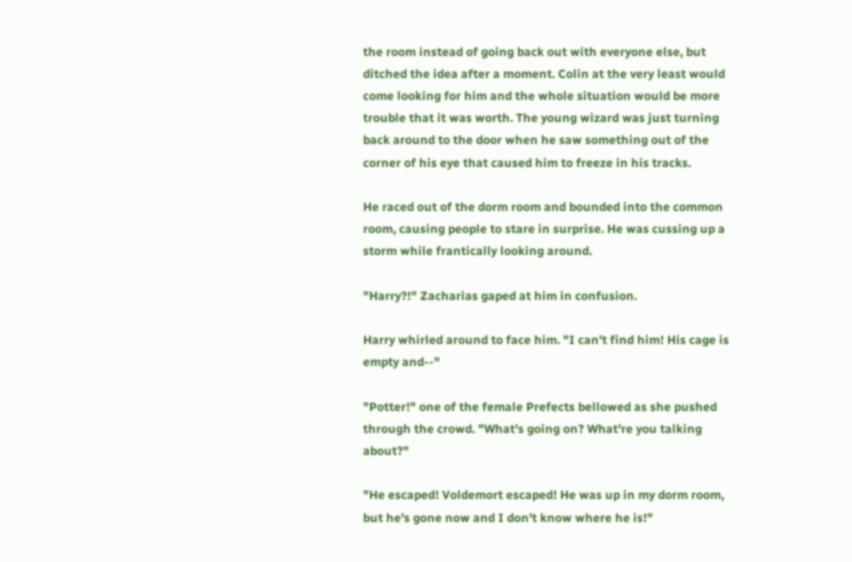the room instead of going back out with everyone else, but ditched the idea after a moment. Colin at the very least would come looking for him and the whole situation would be more trouble that it was worth. The young wizard was just turning back around to the door when he saw something out of the corner of his eye that caused him to freeze in his tracks.

He raced out of the dorm room and bounded into the common room, causing people to stare in surprise. He was cussing up a storm while frantically looking around.

"Harry?!" Zacharias gaped at him in confusion.

Harry whirled around to face him. "I can't find him! His cage is empty and--"

"Potter!" one of the female Prefects bellowed as she pushed through the crowd. "What's going on? What're you talking about?"

"He escaped! Voldemort escaped! He was up in my dorm room, but he's gone now and I don't know where he is!"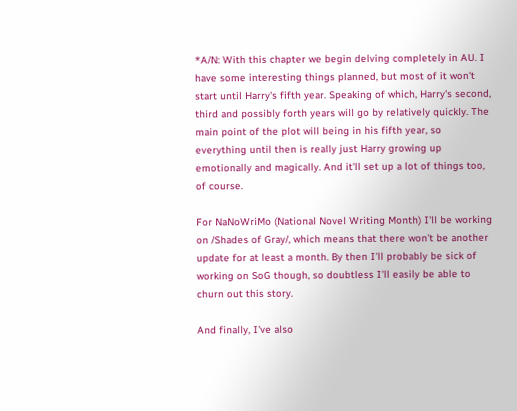*A/N: With this chapter we begin delving completely in AU. I have some interesting things planned, but most of it won't start until Harry's fifth year. Speaking of which, Harry's second, third and possibly forth years will go by relatively quickly. The main point of the plot will being in his fifth year, so everything until then is really just Harry growing up emotionally and magically. And it'll set up a lot of things too, of course.

For NaNoWriMo (National Novel Writing Month) I'll be working on /Shades of Gray/, which means that there won't be another update for at least a month. By then I'll probably be sick of working on SoG though, so doubtless I'll easily be able to churn out this story.

And finally, I've also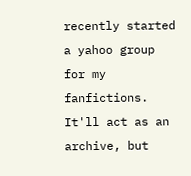recently started a yahoo group for my fanfictions. It'll act as an archive, but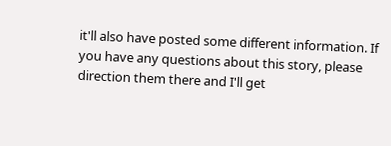it'll also have posted some different information. If you have any questions about this story, please direction them there and I'll get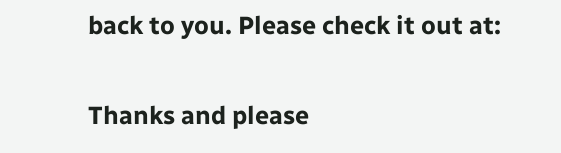back to you. Please check it out at:

Thanks and please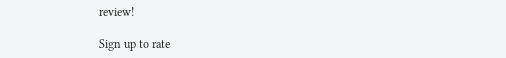review!

Sign up to rate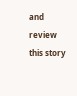and review this story